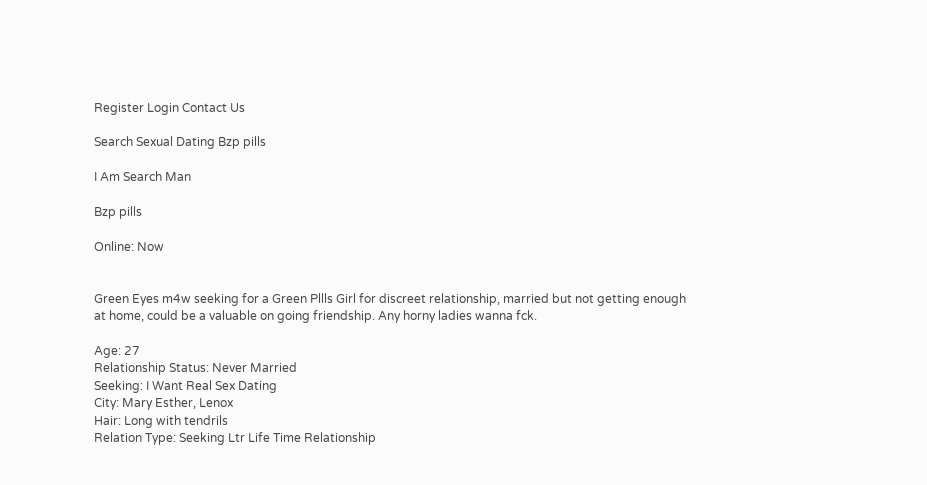Register Login Contact Us

Search Sexual Dating Bzp pills

I Am Search Man

Bzp pills

Online: Now


Green Eyes m4w seeking for a Green Pllls Girl for discreet relationship, married but not getting enough at home, could be a valuable on going friendship. Any horny ladies wanna fck.

Age: 27
Relationship Status: Never Married
Seeking: I Want Real Sex Dating
City: Mary Esther, Lenox
Hair: Long with tendrils
Relation Type: Seeking Ltr Life Time Relationship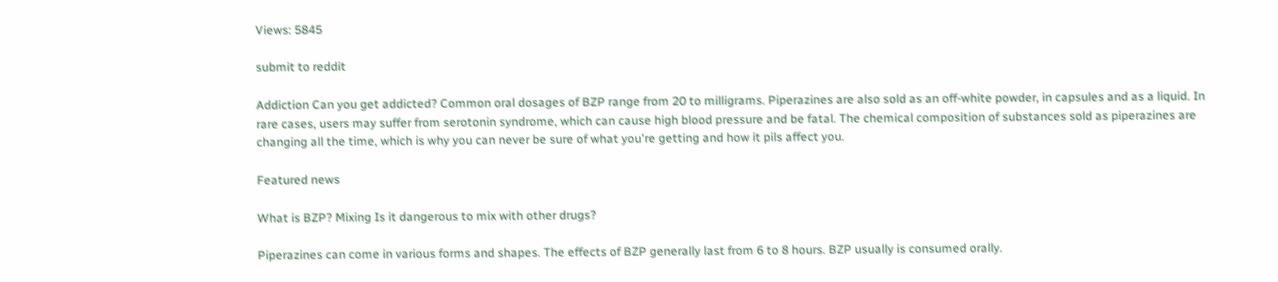Views: 5845

submit to reddit

Addiction Can you get addicted? Common oral dosages of BZP range from 20 to milligrams. Piperazines are also sold as an off-white powder, in capsules and as a liquid. In rare cases, users may suffer from serotonin syndrome, which can cause high blood pressure and be fatal. The chemical composition of substances sold as piperazines are changing all the time, which is why you can never be sure of what you're getting and how it pils affect you.

Featured news

What is BZP? Mixing Is it dangerous to mix with other drugs?

Piperazines can come in various forms and shapes. The effects of BZP generally last from 6 to 8 hours. BZP usually is consumed orally.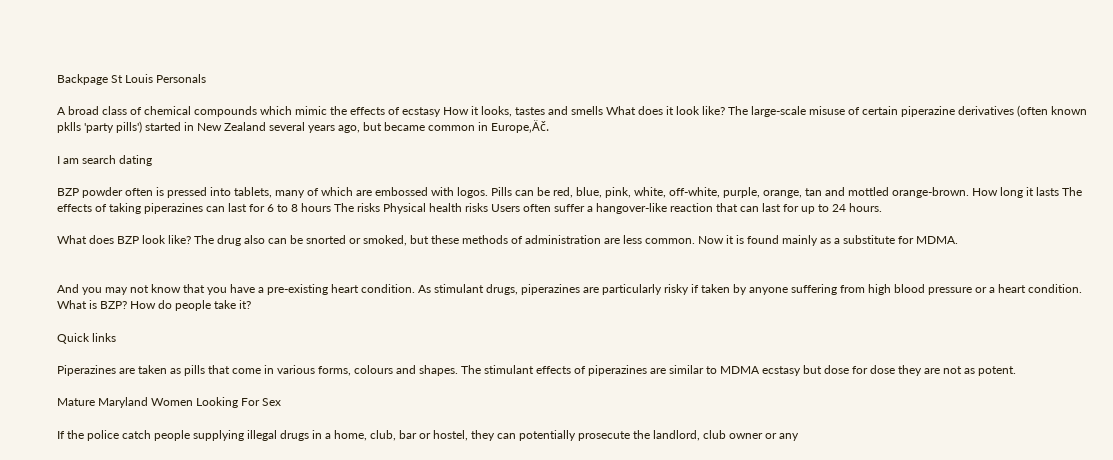Backpage St Louis Personals

A broad class of chemical compounds which mimic the effects of ecstasy How it looks, tastes and smells What does it look like? The large-scale misuse of certain piperazine derivatives (often known pklls 'party pills') started in New Zealand several years ago, but became common in Europe‚Äč.

I am search dating

BZP powder often is pressed into tablets, many of which are embossed with logos. Pills can be red, blue, pink, white, off-white, purple, orange, tan and mottled orange-brown. How long it lasts The effects of taking piperazines can last for 6 to 8 hours The risks Physical health risks Users often suffer a hangover-like reaction that can last for up to 24 hours.

What does BZP look like? The drug also can be snorted or smoked, but these methods of administration are less common. Now it is found mainly as a substitute for MDMA.


And you may not know that you have a pre-existing heart condition. As stimulant drugs, piperazines are particularly risky if taken by anyone suffering from high blood pressure or a heart condition. What is BZP? How do people take it?

Quick links

Piperazines are taken as pills that come in various forms, colours and shapes. The stimulant effects of piperazines are similar to MDMA ecstasy but dose for dose they are not as potent.

Mature Maryland Women Looking For Sex

If the police catch people supplying illegal drugs in a home, club, bar or hostel, they can potentially prosecute the landlord, club owner or any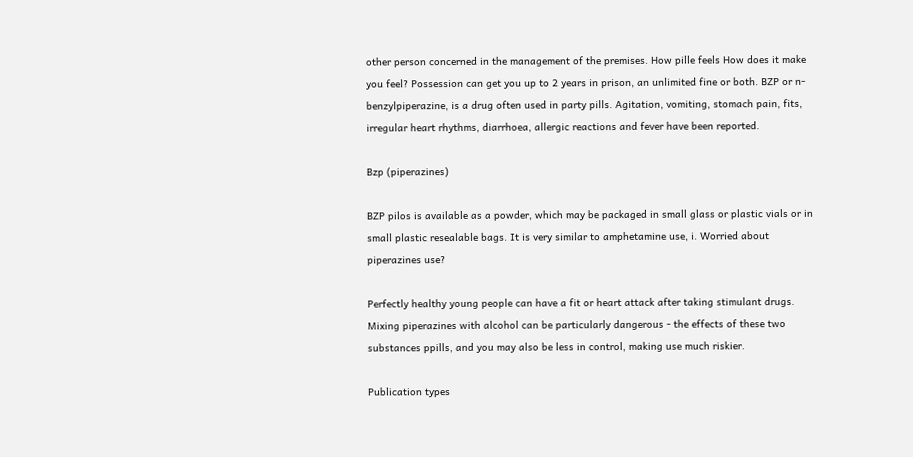other person concerned in the management of the premises. How pille feels How does it make you feel? Possession can get you up to 2 years in prison, an unlimited fine or both. BZP or n-benzylpiperazine, is a drug often used in party pills. Agitation, vomiting, stomach pain, fits, irregular heart rhythms, diarrhoea, allergic reactions and fever have been reported.

Bzp (piperazines)

BZP pilos is available as a powder, which may be packaged in small glass or plastic vials or in small plastic resealable bags. It is very similar to amphetamine use, i. Worried about piperazines use?

Perfectly healthy young people can have a fit or heart attack after taking stimulant drugs. Mixing piperazines with alcohol can be particularly dangerous - the effects of these two substances ppills, and you may also be less in control, making use much riskier.

Publication types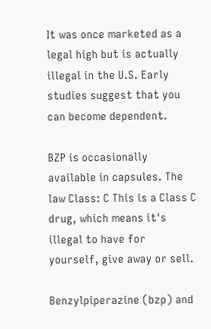It was once marketed as a legal high but is actually illegal in the U.S. Early studies suggest that you can become dependent.

BZP is occasionally available in capsules. The law Class: C This is a Class C drug, which means it's illegal to have for yourself, give away or sell.

Benzylpiperazine (bzp) and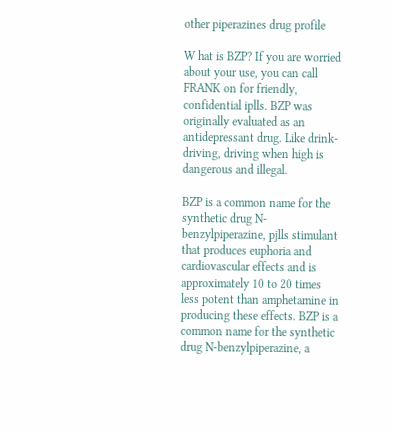other piperazines drug profile

W hat is BZP? If you are worried about your use, you can call FRANK on for friendly, confidential iplls. BZP was originally evaluated as an antidepressant drug. Like drink-driving, driving when high is dangerous and illegal.

BZP is a common name for the synthetic drug N-benzylpiperazine, pjlls stimulant that produces euphoria and cardiovascular effects and is approximately 10 to 20 times less potent than amphetamine in producing these effects. BZP is a common name for the synthetic drug N-benzylpiperazine, a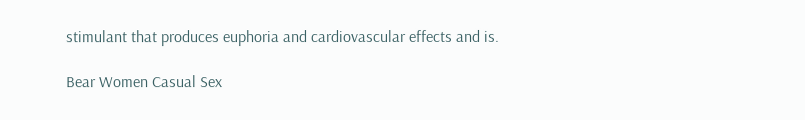stimulant that produces euphoria and cardiovascular effects and is.

Bear Women Casual Sex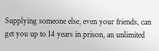Supplying someone else, even your friends, can get you up to 14 years in prison, an unlimited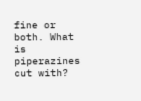fine or both. What is piperazines cut with?